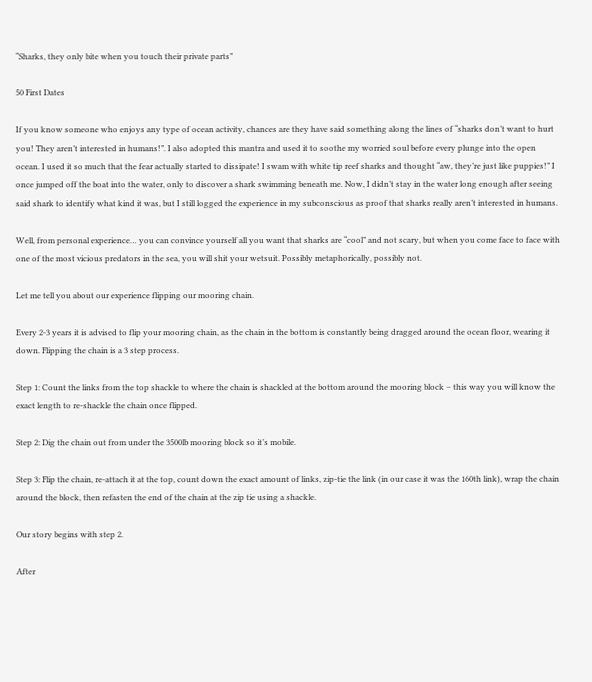“Sharks, they only bite when you touch their private parts”

50 First Dates

If you know someone who enjoys any type of ocean activity, chances are they have said something along the lines of “sharks don’t want to hurt you! They aren’t interested in humans!”. I also adopted this mantra and used it to soothe my worried soul before every plunge into the open ocean. I used it so much that the fear actually started to dissipate! I swam with white tip reef sharks and thought “aw, they’re just like puppies!” I once jumped off the boat into the water, only to discover a shark swimming beneath me. Now, I didn’t stay in the water long enough after seeing said shark to identify what kind it was, but I still logged the experience in my subconscious as proof that sharks really aren’t interested in humans.

Well, from personal experience… you can convince yourself all you want that sharks are “cool” and not scary, but when you come face to face with one of the most vicious predators in the sea, you will shit your wetsuit. Possibly metaphorically, possibly not.

Let me tell you about our experience flipping our mooring chain.

Every 2-3 years it is advised to flip your mooring chain, as the chain in the bottom is constantly being dragged around the ocean floor, wearing it down. Flipping the chain is a 3 step process.

Step 1: Count the links from the top shackle to where the chain is shackled at the bottom around the mooring block – this way you will know the exact length to re-shackle the chain once flipped.

Step 2: Dig the chain out from under the 3500lb mooring block so it’s mobile.

Step 3: Flip the chain, re-attach it at the top, count down the exact amount of links, zip-tie the link (in our case it was the 160th link), wrap the chain around the block, then refasten the end of the chain at the zip tie using a shackle.

Our story begins with step 2.

After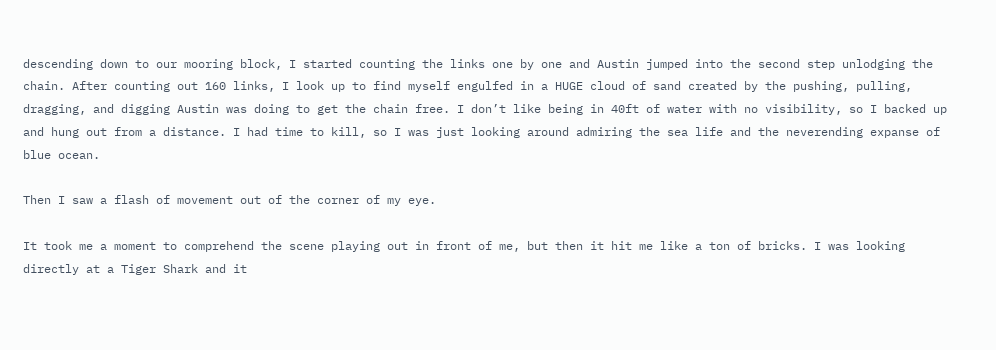descending down to our mooring block, I started counting the links one by one and Austin jumped into the second step unlodging the chain. After counting out 160 links, I look up to find myself engulfed in a HUGE cloud of sand created by the pushing, pulling, dragging, and digging Austin was doing to get the chain free. I don’t like being in 40ft of water with no visibility, so I backed up and hung out from a distance. I had time to kill, so I was just looking around admiring the sea life and the neverending expanse of blue ocean.

Then I saw a flash of movement out of the corner of my eye.

It took me a moment to comprehend the scene playing out in front of me, but then it hit me like a ton of bricks. I was looking directly at a Tiger Shark and it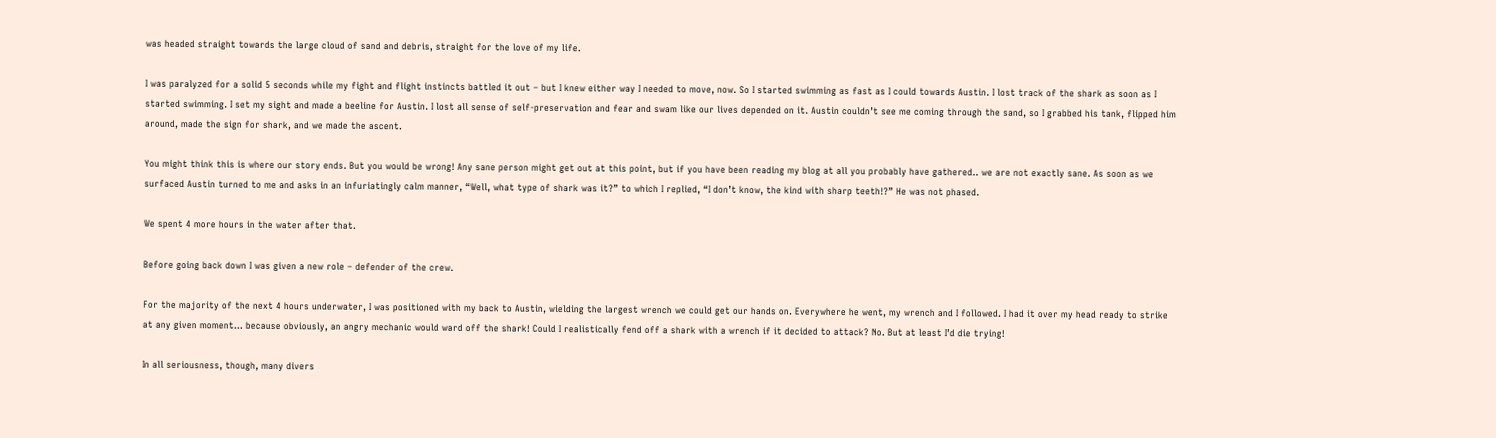was headed straight towards the large cloud of sand and debris, straight for the love of my life.

I was paralyzed for a solid 5 seconds while my fight and flight instincts battled it out – but I knew either way I needed to move, now. So I started swimming as fast as I could towards Austin. I lost track of the shark as soon as I started swimming. I set my sight and made a beeline for Austin. I lost all sense of self-preservation and fear and swam like our lives depended on it. Austin couldn’t see me coming through the sand, so I grabbed his tank, flipped him around, made the sign for shark, and we made the ascent.

You might think this is where our story ends. But you would be wrong! Any sane person might get out at this point, but if you have been reading my blog at all you probably have gathered.. we are not exactly sane. As soon as we surfaced Austin turned to me and asks in an infuriatingly calm manner, “Well, what type of shark was it?” to which I replied, “I don’t know, the kind with sharp teeth!?” He was not phased.

We spent 4 more hours in the water after that.

Before going back down I was given a new role – defender of the crew.

For the majority of the next 4 hours underwater, I was positioned with my back to Austin, wielding the largest wrench we could get our hands on. Everywhere he went, my wrench and I followed. I had it over my head ready to strike at any given moment… because obviously, an angry mechanic would ward off the shark! Could I realistically fend off a shark with a wrench if it decided to attack? No. But at least I’d die trying!

In all seriousness, though, many divers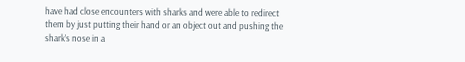have had close encounters with sharks and were able to redirect them by just putting their hand or an object out and pushing the shark’s nose in a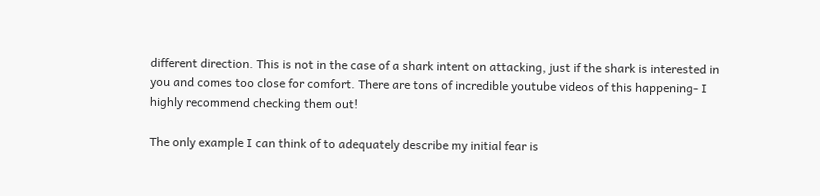different direction. This is not in the case of a shark intent on attacking, just if the shark is interested in you and comes too close for comfort. There are tons of incredible youtube videos of this happening- I highly recommend checking them out!

The only example I can think of to adequately describe my initial fear is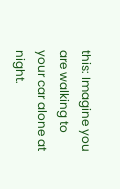this: Imagine you are walking to your car alone at night.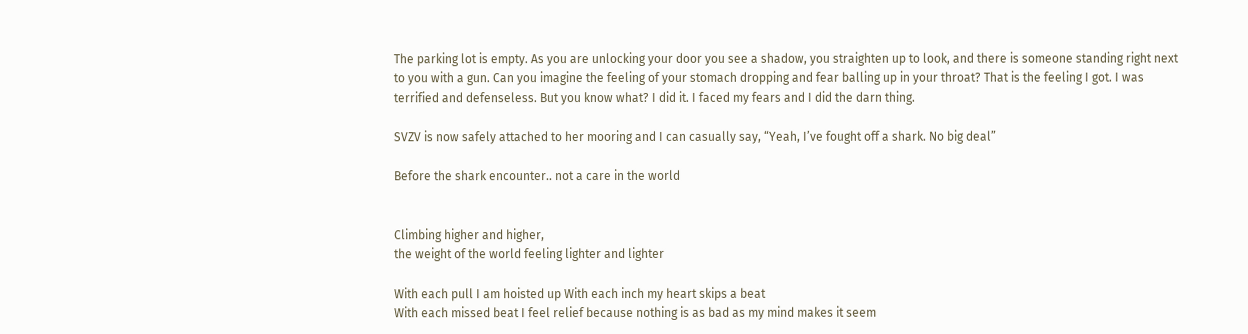The parking lot is empty. As you are unlocking your door you see a shadow, you straighten up to look, and there is someone standing right next to you with a gun. Can you imagine the feeling of your stomach dropping and fear balling up in your throat? That is the feeling I got. I was terrified and defenseless. But you know what? I did it. I faced my fears and I did the darn thing.

SVZV is now safely attached to her mooring and I can casually say, “Yeah, I’ve fought off a shark. No big deal”

Before the shark encounter.. not a care in the world


Climbing higher and higher,
the weight of the world feeling lighter and lighter

With each pull I am hoisted up With each inch my heart skips a beat
With each missed beat I feel relief because nothing is as bad as my mind makes it seem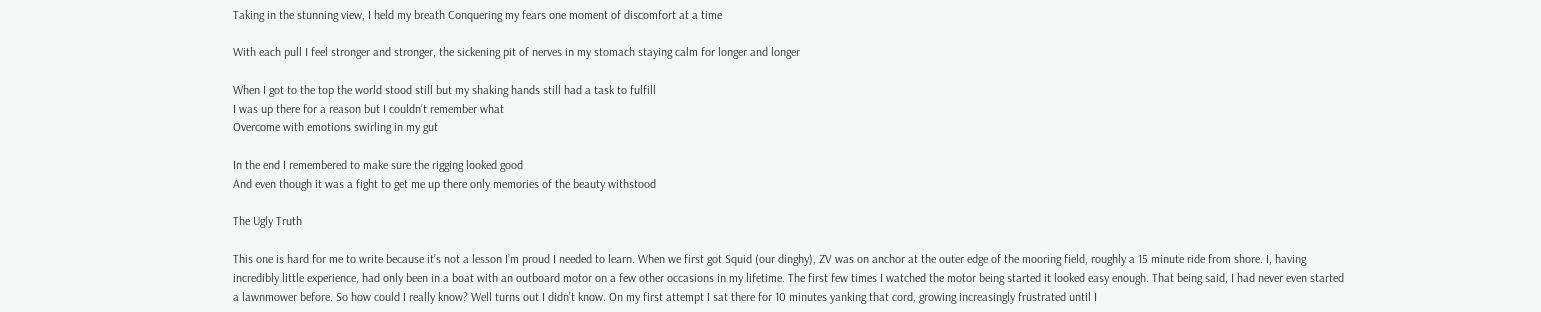Taking in the stunning view, I held my breath Conquering my fears one moment of discomfort at a time

With each pull I feel stronger and stronger, the sickening pit of nerves in my stomach staying calm for longer and longer

When I got to the top the world stood still but my shaking hands still had a task to fulfill
I was up there for a reason but I couldn’t remember what
Overcome with emotions swirling in my gut

In the end I remembered to make sure the rigging looked good
And even though it was a fight to get me up there only memories of the beauty withstood

The Ugly Truth

This one is hard for me to write because it’s not a lesson I’m proud I needed to learn. When we first got Squid (our dinghy), ZV was on anchor at the outer edge of the mooring field, roughly a 15 minute ride from shore. I, having incredibly little experience, had only been in a boat with an outboard motor on a few other occasions in my lifetime. The first few times I watched the motor being started it looked easy enough. That being said, I had never even started a lawnmower before. So how could I really know? Well turns out I didn’t know. On my first attempt I sat there for 10 minutes yanking that cord, growing increasingly frustrated until I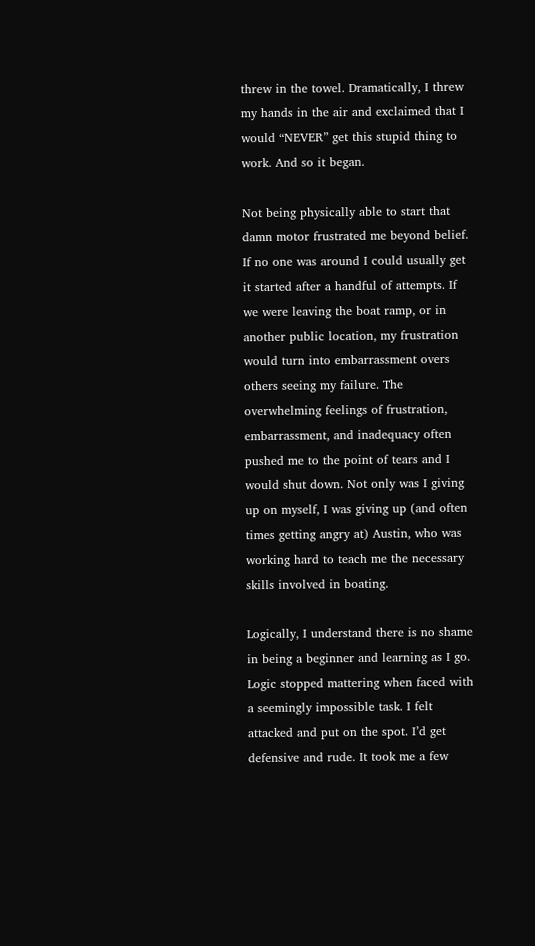threw in the towel. Dramatically, I threw my hands in the air and exclaimed that I would “NEVER” get this stupid thing to work. And so it began.

Not being physically able to start that damn motor frustrated me beyond belief. If no one was around I could usually get it started after a handful of attempts. If we were leaving the boat ramp, or in another public location, my frustration would turn into embarrassment overs others seeing my failure. The overwhelming feelings of frustration, embarrassment, and inadequacy often pushed me to the point of tears and I would shut down. Not only was I giving up on myself, I was giving up (and often times getting angry at) Austin, who was working hard to teach me the necessary skills involved in boating.

Logically, I understand there is no shame in being a beginner and learning as I go. Logic stopped mattering when faced with a seemingly impossible task. I felt attacked and put on the spot. I’d get defensive and rude. It took me a few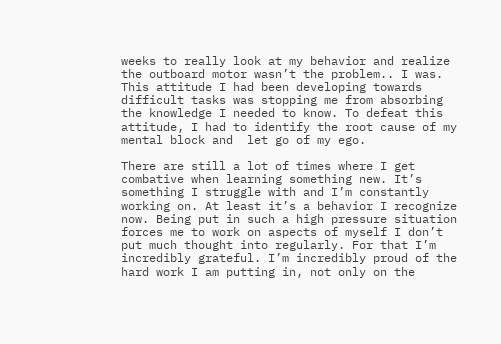weeks to really look at my behavior and realize the outboard motor wasn’t the problem.. I was. This attitude I had been developing towards difficult tasks was stopping me from absorbing the knowledge I needed to know. To defeat this attitude, I had to identify the root cause of my mental block and  let go of my ego.

There are still a lot of times where I get combative when learning something new. It’s something I struggle with and I’m constantly working on. At least it’s a behavior I recognize now. Being put in such a high pressure situation forces me to work on aspects of myself I don’t put much thought into regularly. For that I’m incredibly grateful. I’m incredibly proud of the hard work I am putting in, not only on the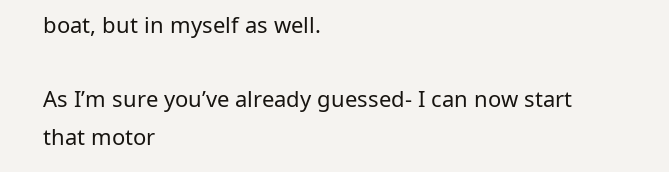boat, but in myself as well.

As I’m sure you’ve already guessed- I can now start that motor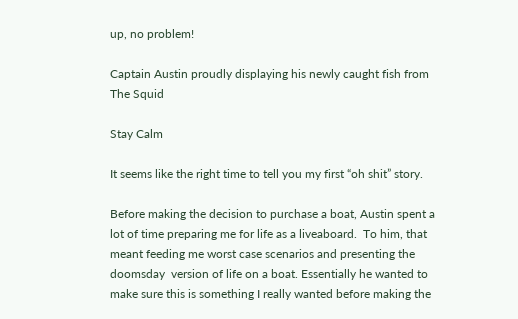up, no problem!

Captain Austin proudly displaying his newly caught fish from The Squid

Stay Calm

It seems like the right time to tell you my first “oh shit” story.

Before making the decision to purchase a boat, Austin spent a lot of time preparing me for life as a liveaboard.  To him, that meant feeding me worst case scenarios and presenting the doomsday  version of life on a boat. Essentially he wanted to make sure this is something I really wanted before making the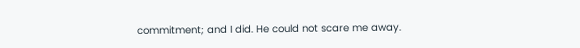commitment; and I did. He could not scare me away.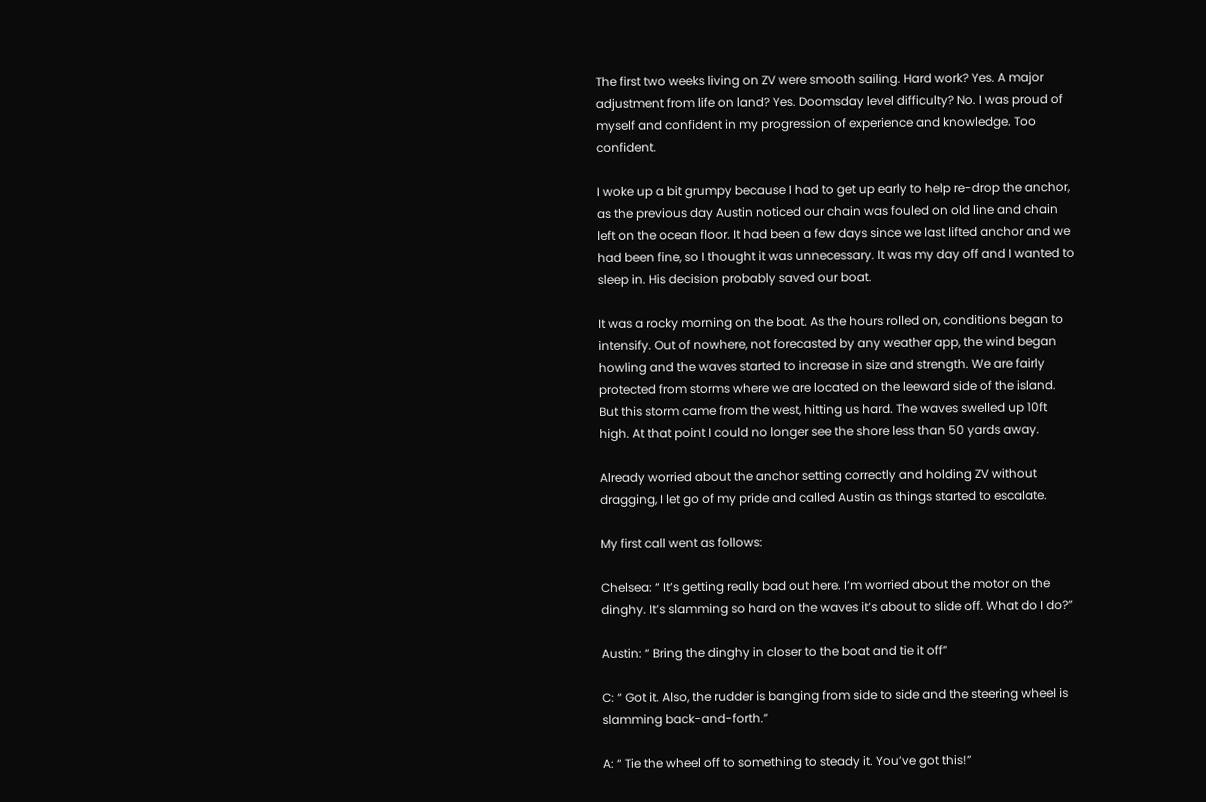The first two weeks living on ZV were smooth sailing. Hard work? Yes. A major adjustment from life on land? Yes. Doomsday level difficulty? No. I was proud of myself and confident in my progression of experience and knowledge. Too confident.

I woke up a bit grumpy because I had to get up early to help re-drop the anchor, as the previous day Austin noticed our chain was fouled on old line and chain left on the ocean floor. It had been a few days since we last lifted anchor and we had been fine, so I thought it was unnecessary. It was my day off and I wanted to sleep in. His decision probably saved our boat.

It was a rocky morning on the boat. As the hours rolled on, conditions began to intensify. Out of nowhere, not forecasted by any weather app, the wind began howling and the waves started to increase in size and strength. We are fairly protected from storms where we are located on the leeward side of the island. But this storm came from the west, hitting us hard. The waves swelled up 10ft high. At that point I could no longer see the shore less than 50 yards away.

Already worried about the anchor setting correctly and holding ZV without dragging, I let go of my pride and called Austin as things started to escalate.

My first call went as follows:

Chelsea: “ It’s getting really bad out here. I’m worried about the motor on the dinghy. It’s slamming so hard on the waves it’s about to slide off. What do I do?”

Austin: “ Bring the dinghy in closer to the boat and tie it off”

C: “ Got it. Also, the rudder is banging from side to side and the steering wheel is slamming back-and-forth.”

A: “ Tie the wheel off to something to steady it. You’ve got this!”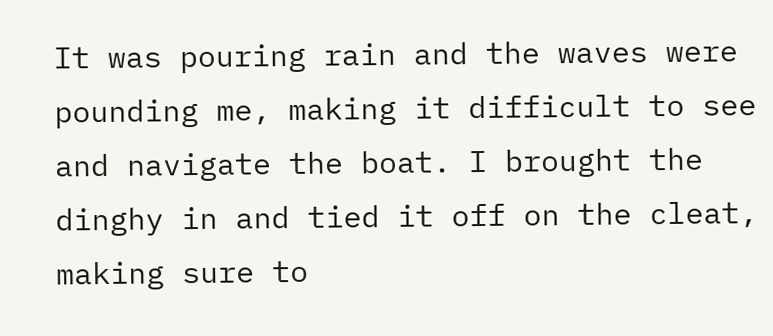It was pouring rain and the waves were pounding me, making it difficult to see and navigate the boat. I brought the dinghy in and tied it off on the cleat, making sure to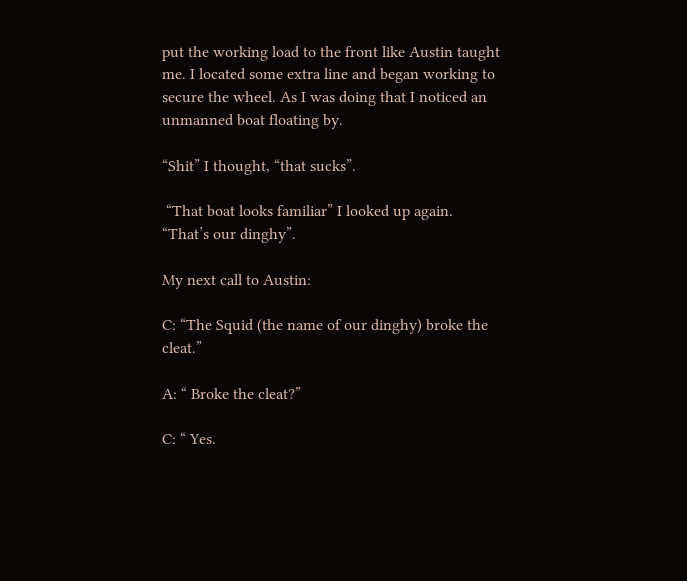put the working load to the front like Austin taught me. I located some extra line and began working to secure the wheel. As I was doing that I noticed an unmanned boat floating by.

“Shit” I thought, “that sucks”.

 “That boat looks familiar” I looked up again. “That’s our dinghy”.

My next call to Austin:

C: “The Squid (the name of our dinghy) broke the cleat.”

A: “ Broke the cleat?”

C: “ Yes.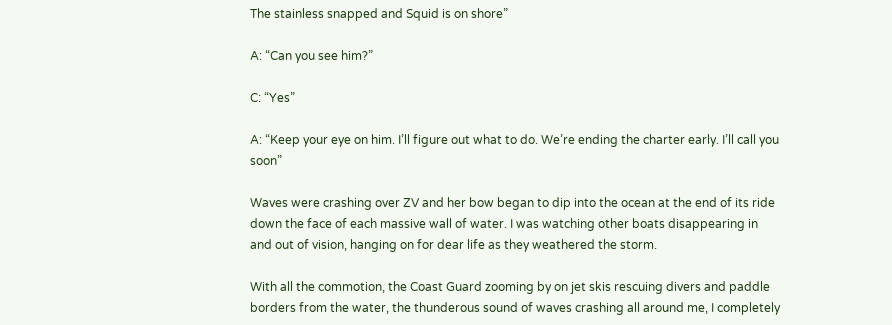The stainless snapped and Squid is on shore”

A: “Can you see him?”

C: “Yes”

A: “Keep your eye on him. I’ll figure out what to do. We’re ending the charter early. I’ll call you soon”

Waves were crashing over ZV and her bow began to dip into the ocean at the end of its ride down the face of each massive wall of water. I was watching other boats disappearing in and out of vision, hanging on for dear life as they weathered the storm.

With all the commotion, the Coast Guard zooming by on jet skis rescuing divers and paddle borders from the water, the thunderous sound of waves crashing all around me, I completely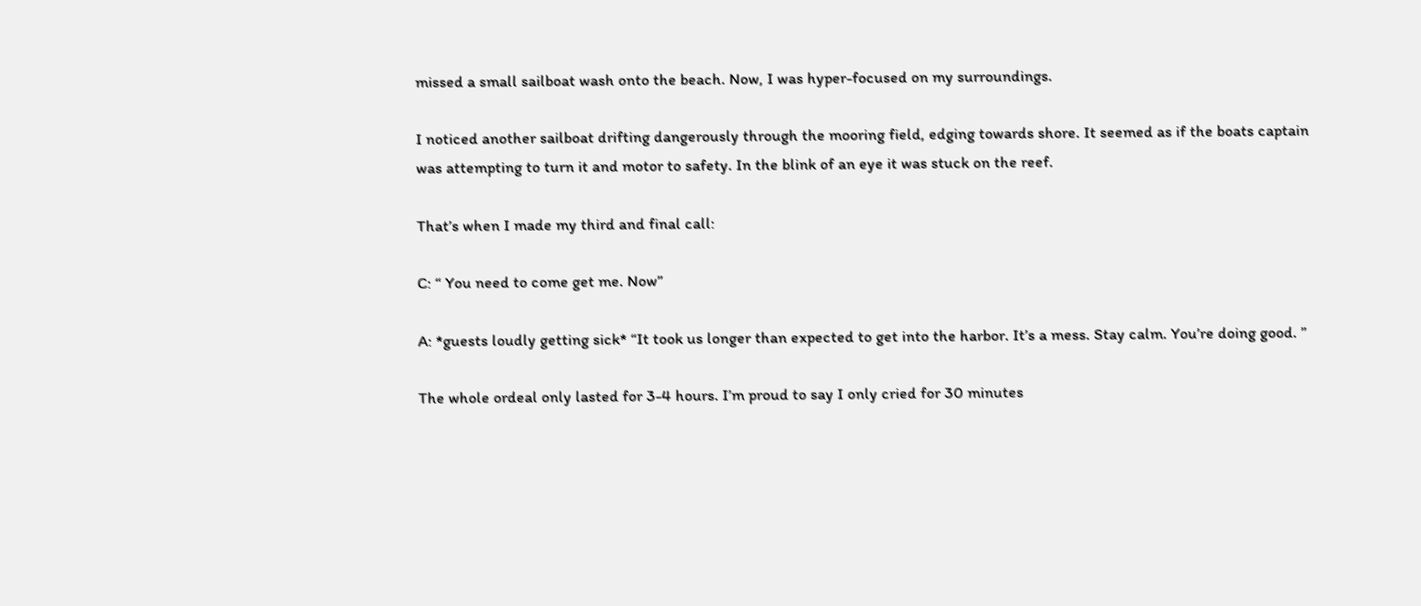missed a small sailboat wash onto the beach. Now, I was hyper-focused on my surroundings.

I noticed another sailboat drifting dangerously through the mooring field, edging towards shore. It seemed as if the boats captain was attempting to turn it and motor to safety. In the blink of an eye it was stuck on the reef.

That’s when I made my third and final call:

C: “ You need to come get me. Now”

A: *guests loudly getting sick* “It took us longer than expected to get into the harbor. It’s a mess. Stay calm. You’re doing good. ”

The whole ordeal only lasted for 3-4 hours. I’m proud to say I only cried for 30 minutes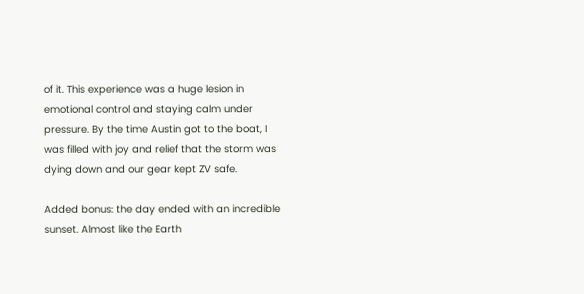of it. This experience was a huge lesion in emotional control and staying calm under pressure. By the time Austin got to the boat, I was filled with joy and relief that the storm was dying down and our gear kept ZV safe.

Added bonus: the day ended with an incredible sunset. Almost like the Earth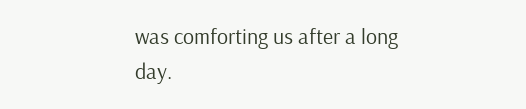was comforting us after a long day.